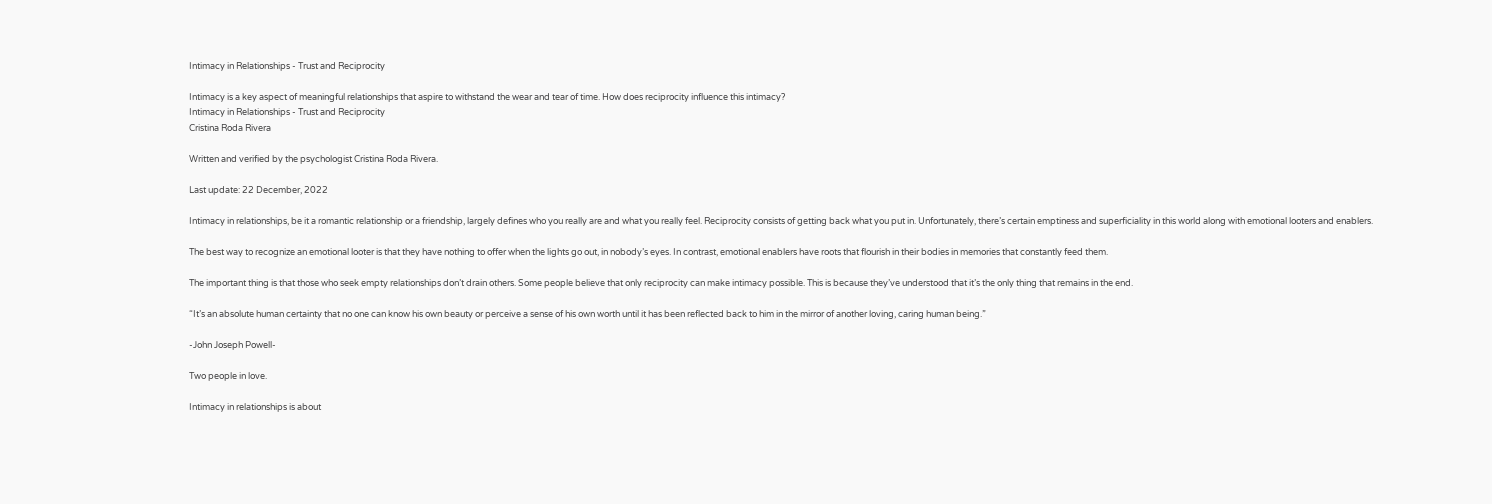Intimacy in Relationships - Trust and Reciprocity

Intimacy is a key aspect of meaningful relationships that aspire to withstand the wear and tear of time. How does reciprocity influence this intimacy?
Intimacy in Relationships - Trust and Reciprocity
Cristina Roda Rivera

Written and verified by the psychologist Cristina Roda Rivera.

Last update: 22 December, 2022

Intimacy in relationships, be it a romantic relationship or a friendship, largely defines who you really are and what you really feel. Reciprocity consists of getting back what you put in. Unfortunately, there’s certain emptiness and superficiality in this world along with emotional looters and enablers.

The best way to recognize an emotional looter is that they have nothing to offer when the lights go out, in nobody’s eyes. In contrast, emotional enablers have roots that flourish in their bodies in memories that constantly feed them.

The important thing is that those who seek empty relationships don’t drain others. Some people believe that only reciprocity can make intimacy possible. This is because they’ve understood that it’s the only thing that remains in the end.

“It’s an absolute human certainty that no one can know his own beauty or perceive a sense of his own worth until it has been reflected back to him in the mirror of another loving, caring human being.”

-John Joseph Powell-

Two people in love.

Intimacy in relationships is about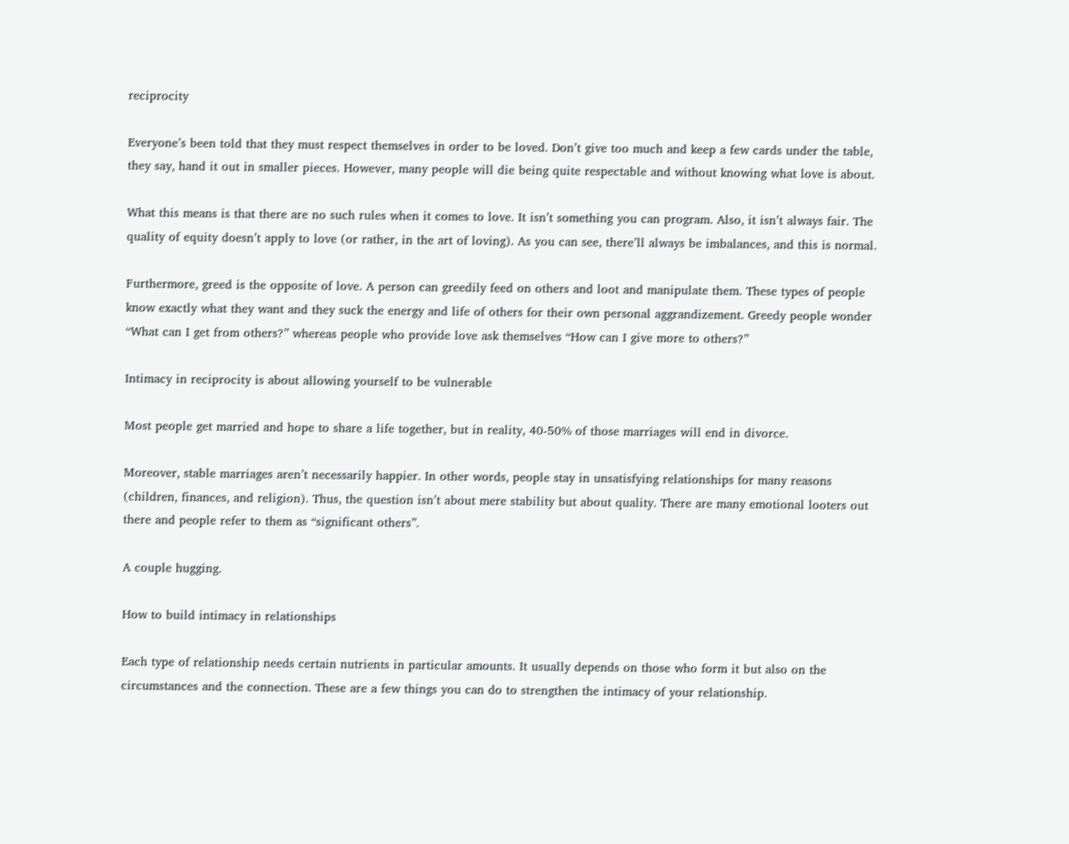reciprocity

Everyone’s been told that they must respect themselves in order to be loved. Don’t give too much and keep a few cards under the table, they say, hand it out in smaller pieces. However, many people will die being quite respectable and without knowing what love is about.

What this means is that there are no such rules when it comes to love. It isn’t something you can program. Also, it isn’t always fair. The quality of equity doesn’t apply to love (or rather, in the art of loving). As you can see, there’ll always be imbalances, and this is normal.

Furthermore, greed is the opposite of love. A person can greedily feed on others and loot and manipulate them. These types of people know exactly what they want and they suck the energy and life of others for their own personal aggrandizement. Greedy people wonder “What can I get from others?” whereas people who provide love ask themselves “How can I give more to others?”

Intimacy in reciprocity is about allowing yourself to be vulnerable

Most people get married and hope to share a life together, but in reality, 40-50% of those marriages will end in divorce.

Moreover, stable marriages aren’t necessarily happier. In other words, people stay in unsatisfying relationships for many reasons (children, finances, and religion). Thus, the question isn’t about mere stability but about quality. There are many emotional looters out there and people refer to them as “significant others”.

A couple hugging.

How to build intimacy in relationships

Each type of relationship needs certain nutrients in particular amounts. It usually depends on those who form it but also on the circumstances and the connection. These are a few things you can do to strengthen the intimacy of your relationship.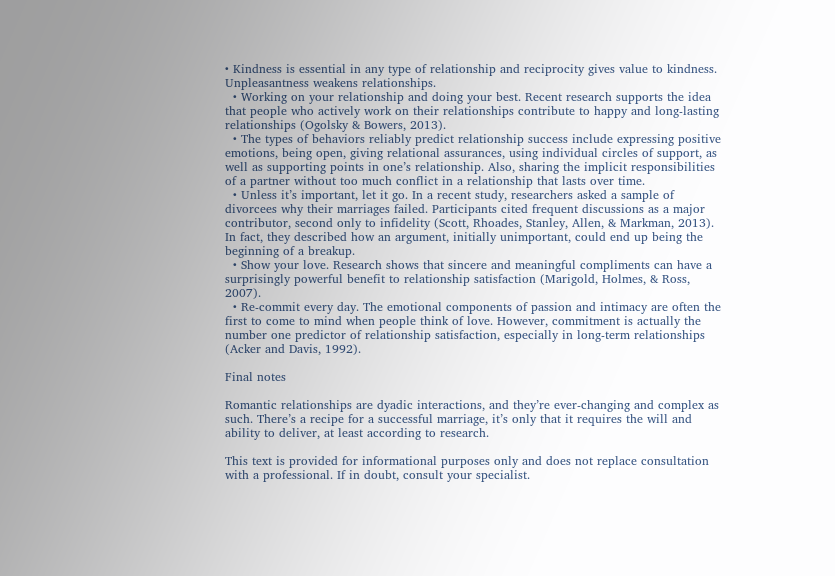• Kindness is essential in any type of relationship and reciprocity gives value to kindness. Unpleasantness weakens relationships.
  • Working on your relationship and doing your best. Recent research supports the idea that people who actively work on their relationships contribute to happy and long-lasting relationships (Ogolsky & Bowers, 2013).
  • The types of behaviors reliably predict relationship success include expressing positive emotions, being open, giving relational assurances, using individual circles of support, as well as supporting points in one’s relationship. Also, sharing the implicit responsibilities of a partner without too much conflict in a relationship that lasts over time.
  • Unless it’s important, let it go. In a recent study, researchers asked a sample of divorcees why their marriages failed. Participants cited frequent discussions as a major contributor, second only to infidelity (Scott, Rhoades, Stanley, Allen, & Markman, 2013). In fact, they described how an argument, initially unimportant, could end up being the beginning of a breakup.
  • Show your love. Research shows that sincere and meaningful compliments can have a surprisingly powerful benefit to relationship satisfaction (Marigold, Holmes, & Ross, 2007).
  • Re-commit every day. The emotional components of passion and intimacy are often the first to come to mind when people think of love. However, commitment is actually the number one predictor of relationship satisfaction, especially in long-term relationships (Acker and Davis, 1992).

Final notes

Romantic relationships are dyadic interactions, and they’re ever-changing and complex as such. There’s a recipe for a successful marriage, it’s only that it requires the will and ability to deliver, at least according to research.

This text is provided for informational purposes only and does not replace consultation with a professional. If in doubt, consult your specialist.